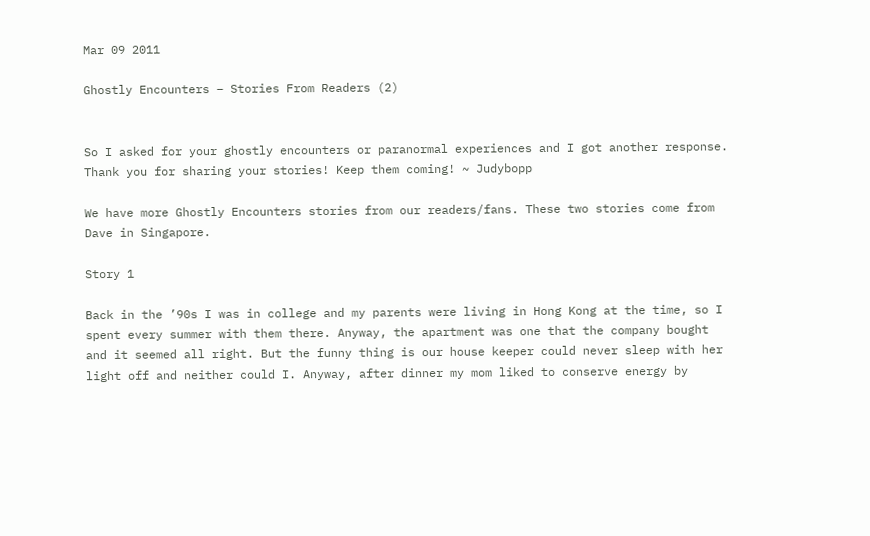Mar 09 2011

Ghostly Encounters – Stories From Readers (2)


So I asked for your ghostly encounters or paranormal experiences and I got another response. Thank you for sharing your stories! Keep them coming! ~ Judybopp

We have more Ghostly Encounters stories from our readers/fans. These two stories come from Dave in Singapore.

Story 1

Back in the ’90s I was in college and my parents were living in Hong Kong at the time, so I spent every summer with them there. Anyway, the apartment was one that the company bought and it seemed all right. But the funny thing is our house keeper could never sleep with her light off and neither could I. Anyway, after dinner my mom liked to conserve energy by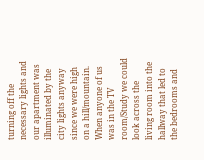turning off the necessary lights and our apartment was illuminated by the city lights anyway since we were high on a hill/mountain.
When anyone of us was in the TV room/Study we could look across the living room into the hallway that led to the bedrooms and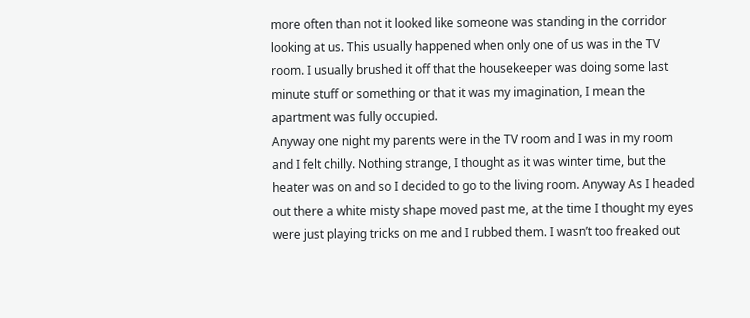more often than not it looked like someone was standing in the corridor looking at us. This usually happened when only one of us was in the TV room. I usually brushed it off that the housekeeper was doing some last minute stuff or something or that it was my imagination, I mean the apartment was fully occupied.
Anyway one night my parents were in the TV room and I was in my room and I felt chilly. Nothing strange, I thought as it was winter time, but the heater was on and so I decided to go to the living room. Anyway As I headed out there a white misty shape moved past me, at the time I thought my eyes were just playing tricks on me and I rubbed them. I wasn’t too freaked out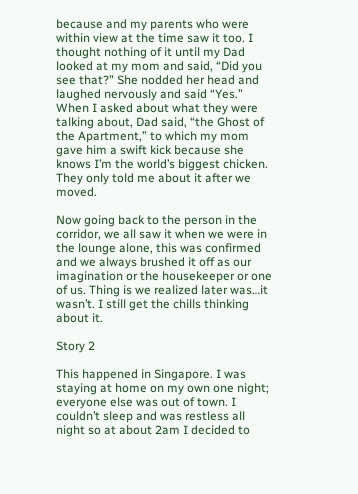because and my parents who were within view at the time saw it too. I thought nothing of it until my Dad looked at my mom and said, “Did you see that?” She nodded her head and laughed nervously and said “Yes.”
When I asked about what they were talking about, Dad said, “the Ghost of the Apartment,” to which my mom gave him a swift kick because she knows I’m the world’s biggest chicken. They only told me about it after we moved.

Now going back to the person in the corridor, we all saw it when we were in the lounge alone, this was confirmed and we always brushed it off as our imagination or the housekeeper or one of us. Thing is we realized later was…it wasn’t. I still get the chills thinking about it.

Story 2

This happened in Singapore. I was staying at home on my own one night; everyone else was out of town. I couldn’t sleep and was restless all night so at about 2am I decided to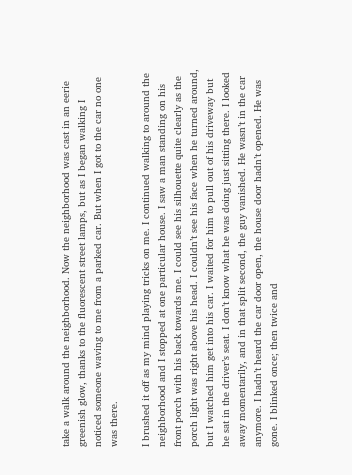take a walk around the neighborhood. Now the neighborhood was cast in an eerie greenish glow, thanks to the fluorescent street lamps, but as I began walking I noticed someone waving to me from a parked car. But when I got to the car no one was there.

I brushed it off as my mind playing tricks on me. I continued walking to around the neighborhood and I stopped at one particular house. I saw a man standing on his front porch with his back towards me. I could see his silhouette quite clearly as the porch light was right above his head. I couldn’t see his face when he turned around, but I watched him get into his car. I waited for him to pull out of his driveway but he sat in the driver’s seat. I don’t know what he was doing just sitting there. I looked away momentarily, and in that split second, the guy vanished. He wasn’t in the car anymore. I hadn’t heard the car door open, the house door hadn’t opened. He was gone. I blinked once; then twice and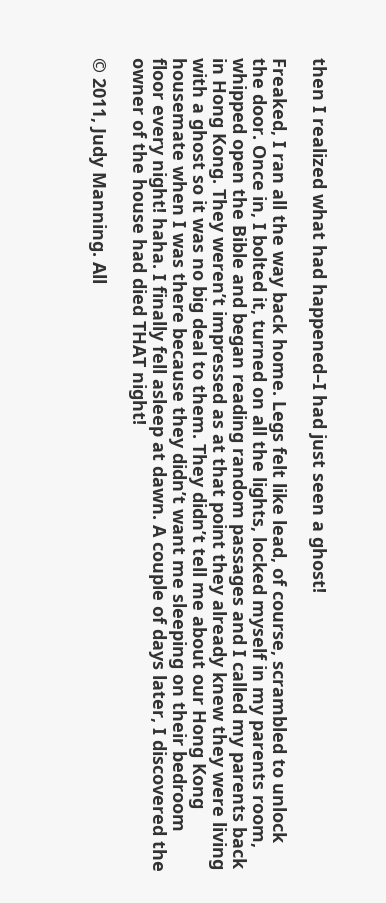then I realized what had happened–I had just seen a ghost!

Freaked, I ran all the way back home. Legs felt like lead, of course, scrambled to unlock the door. Once in, I bolted it, turned on all the lights, locked myself in my parents room, whipped open the Bible and began reading random passages and I called my parents back in Hong Kong. They weren’t impressed as at that point they already knew they were living with a ghost so it was no big deal to them. They didn’t tell me about our Hong Kong housemate when I was there because they didn’t want me sleeping on their bedroom floor every night! haha. I finally fell asleep at dawn. A couple of days later, I discovered the owner of the house had died THAT night!

© 2011, Judy Manning. All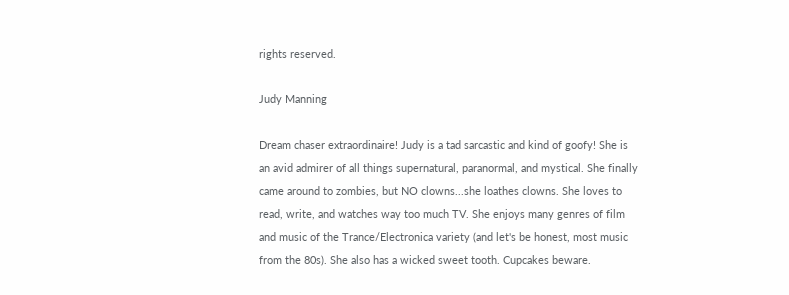rights reserved.

Judy Manning

Dream chaser extraordinaire! Judy is a tad sarcastic and kind of goofy! She is an avid admirer of all things supernatural, paranormal, and mystical. She finally came around to zombies, but NO clowns...she loathes clowns. She loves to read, write, and watches way too much TV. She enjoys many genres of film and music of the Trance/Electronica variety (and let's be honest, most music from the 80s). She also has a wicked sweet tooth. Cupcakes beware.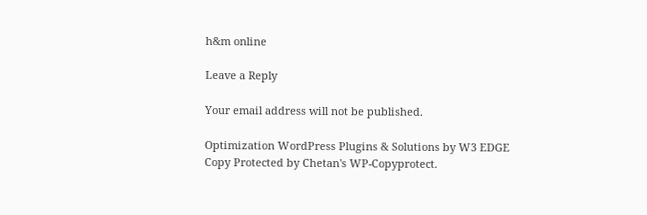h&m online

Leave a Reply

Your email address will not be published.

Optimization WordPress Plugins & Solutions by W3 EDGE
Copy Protected by Chetan's WP-Copyprotect.